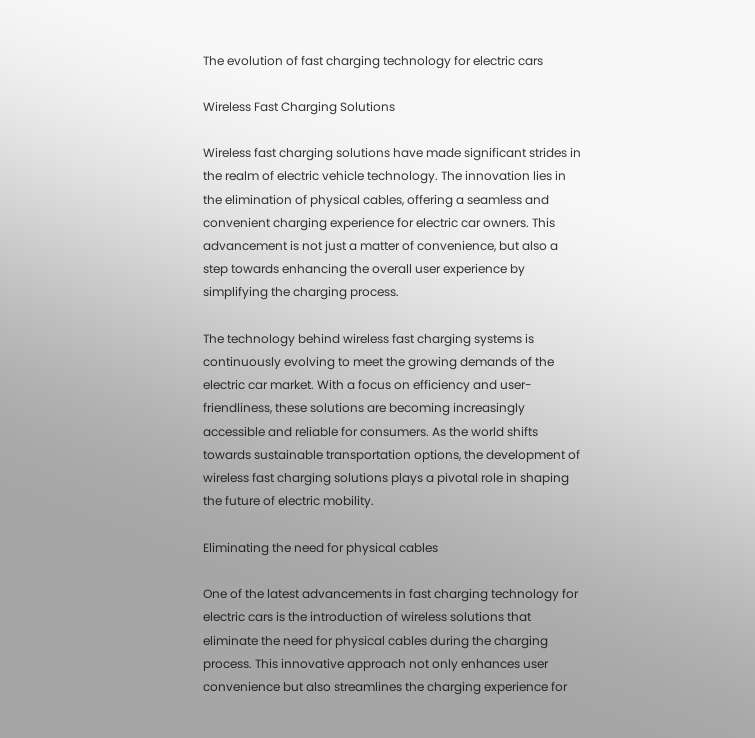The evolution of fast charging technology for electric cars

Wireless Fast Charging Solutions

Wireless fast charging solutions have made significant strides in the realm of electric vehicle technology. The innovation lies in the elimination of physical cables, offering a seamless and convenient charging experience for electric car owners. This advancement is not just a matter of convenience, but also a step towards enhancing the overall user experience by simplifying the charging process.

The technology behind wireless fast charging systems is continuously evolving to meet the growing demands of the electric car market. With a focus on efficiency and user-friendliness, these solutions are becoming increasingly accessible and reliable for consumers. As the world shifts towards sustainable transportation options, the development of wireless fast charging solutions plays a pivotal role in shaping the future of electric mobility.

Eliminating the need for physical cables

One of the latest advancements in fast charging technology for electric cars is the introduction of wireless solutions that eliminate the need for physical cables during the charging process. This innovative approach not only enhances user convenience but also streamlines the charging experience for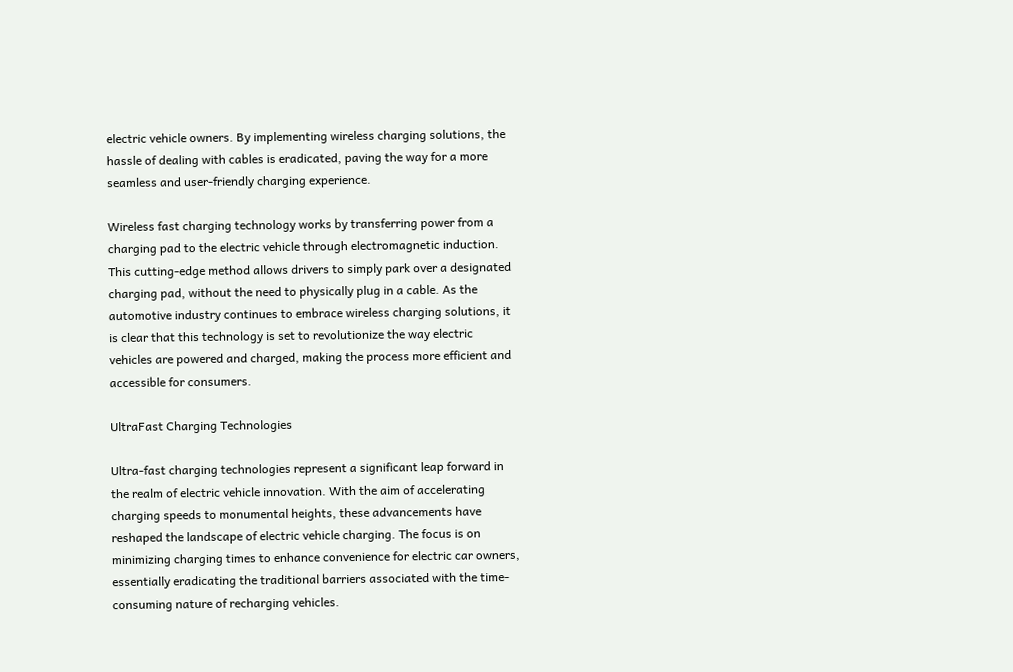electric vehicle owners. By implementing wireless charging solutions, the hassle of dealing with cables is eradicated, paving the way for a more seamless and user-friendly charging experience.

Wireless fast charging technology works by transferring power from a charging pad to the electric vehicle through electromagnetic induction. This cutting-edge method allows drivers to simply park over a designated charging pad, without the need to physically plug in a cable. As the automotive industry continues to embrace wireless charging solutions, it is clear that this technology is set to revolutionize the way electric vehicles are powered and charged, making the process more efficient and accessible for consumers.

UltraFast Charging Technologies

Ultra-fast charging technologies represent a significant leap forward in the realm of electric vehicle innovation. With the aim of accelerating charging speeds to monumental heights, these advancements have reshaped the landscape of electric vehicle charging. The focus is on minimizing charging times to enhance convenience for electric car owners, essentially eradicating the traditional barriers associated with the time-consuming nature of recharging vehicles.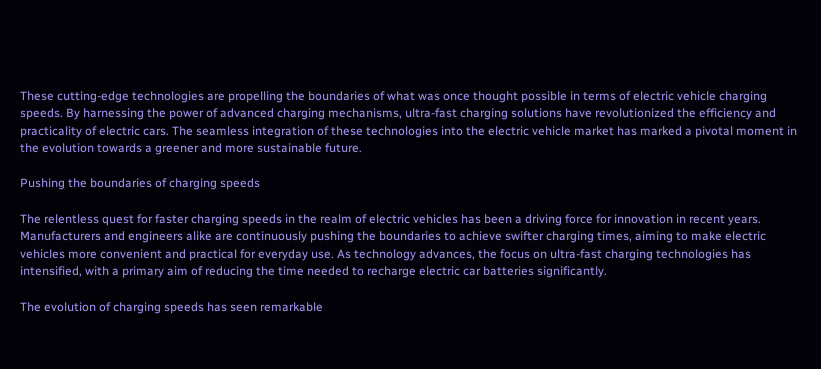These cutting-edge technologies are propelling the boundaries of what was once thought possible in terms of electric vehicle charging speeds. By harnessing the power of advanced charging mechanisms, ultra-fast charging solutions have revolutionized the efficiency and practicality of electric cars. The seamless integration of these technologies into the electric vehicle market has marked a pivotal moment in the evolution towards a greener and more sustainable future.

Pushing the boundaries of charging speeds

The relentless quest for faster charging speeds in the realm of electric vehicles has been a driving force for innovation in recent years. Manufacturers and engineers alike are continuously pushing the boundaries to achieve swifter charging times, aiming to make electric vehicles more convenient and practical for everyday use. As technology advances, the focus on ultra-fast charging technologies has intensified, with a primary aim of reducing the time needed to recharge electric car batteries significantly.

The evolution of charging speeds has seen remarkable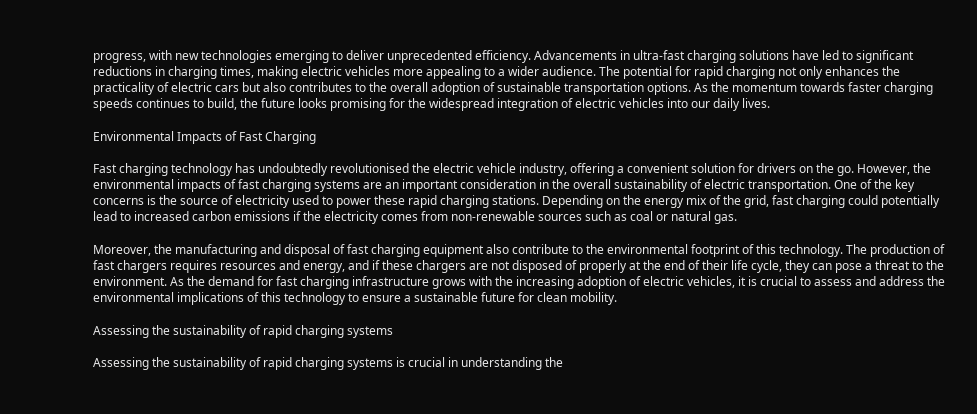progress, with new technologies emerging to deliver unprecedented efficiency. Advancements in ultra-fast charging solutions have led to significant reductions in charging times, making electric vehicles more appealing to a wider audience. The potential for rapid charging not only enhances the practicality of electric cars but also contributes to the overall adoption of sustainable transportation options. As the momentum towards faster charging speeds continues to build, the future looks promising for the widespread integration of electric vehicles into our daily lives.

Environmental Impacts of Fast Charging

Fast charging technology has undoubtedly revolutionised the electric vehicle industry, offering a convenient solution for drivers on the go. However, the environmental impacts of fast charging systems are an important consideration in the overall sustainability of electric transportation. One of the key concerns is the source of electricity used to power these rapid charging stations. Depending on the energy mix of the grid, fast charging could potentially lead to increased carbon emissions if the electricity comes from non-renewable sources such as coal or natural gas.

Moreover, the manufacturing and disposal of fast charging equipment also contribute to the environmental footprint of this technology. The production of fast chargers requires resources and energy, and if these chargers are not disposed of properly at the end of their life cycle, they can pose a threat to the environment. As the demand for fast charging infrastructure grows with the increasing adoption of electric vehicles, it is crucial to assess and address the environmental implications of this technology to ensure a sustainable future for clean mobility.

Assessing the sustainability of rapid charging systems

Assessing the sustainability of rapid charging systems is crucial in understanding the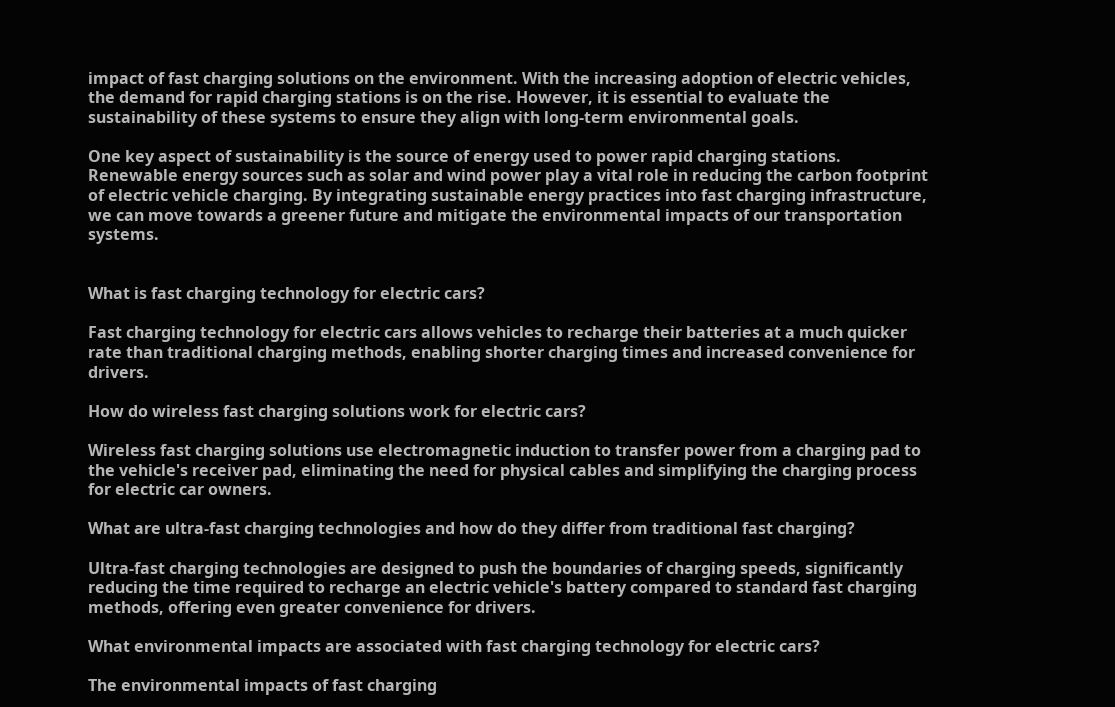impact of fast charging solutions on the environment. With the increasing adoption of electric vehicles, the demand for rapid charging stations is on the rise. However, it is essential to evaluate the sustainability of these systems to ensure they align with long-term environmental goals.

One key aspect of sustainability is the source of energy used to power rapid charging stations. Renewable energy sources such as solar and wind power play a vital role in reducing the carbon footprint of electric vehicle charging. By integrating sustainable energy practices into fast charging infrastructure, we can move towards a greener future and mitigate the environmental impacts of our transportation systems.


What is fast charging technology for electric cars?

Fast charging technology for electric cars allows vehicles to recharge their batteries at a much quicker rate than traditional charging methods, enabling shorter charging times and increased convenience for drivers.

How do wireless fast charging solutions work for electric cars?

Wireless fast charging solutions use electromagnetic induction to transfer power from a charging pad to the vehicle's receiver pad, eliminating the need for physical cables and simplifying the charging process for electric car owners.

What are ultra-fast charging technologies and how do they differ from traditional fast charging?

Ultra-fast charging technologies are designed to push the boundaries of charging speeds, significantly reducing the time required to recharge an electric vehicle's battery compared to standard fast charging methods, offering even greater convenience for drivers.

What environmental impacts are associated with fast charging technology for electric cars?

The environmental impacts of fast charging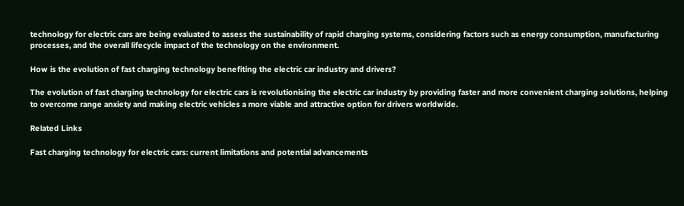technology for electric cars are being evaluated to assess the sustainability of rapid charging systems, considering factors such as energy consumption, manufacturing processes, and the overall lifecycle impact of the technology on the environment.

How is the evolution of fast charging technology benefiting the electric car industry and drivers?

The evolution of fast charging technology for electric cars is revolutionising the electric car industry by providing faster and more convenient charging solutions, helping to overcome range anxiety and making electric vehicles a more viable and attractive option for drivers worldwide.

Related Links

Fast charging technology for electric cars: current limitations and potential advancements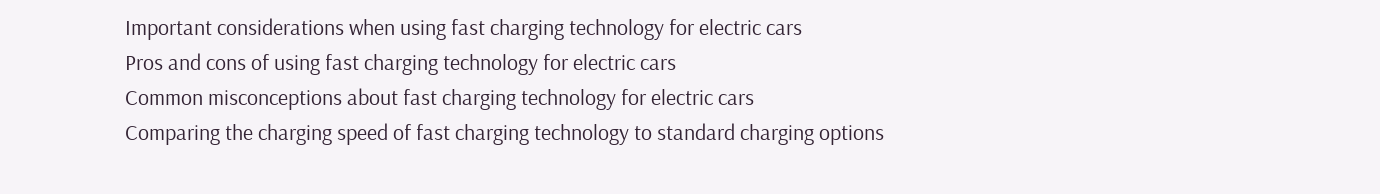Important considerations when using fast charging technology for electric cars
Pros and cons of using fast charging technology for electric cars
Common misconceptions about fast charging technology for electric cars
Comparing the charging speed of fast charging technology to standard charging options